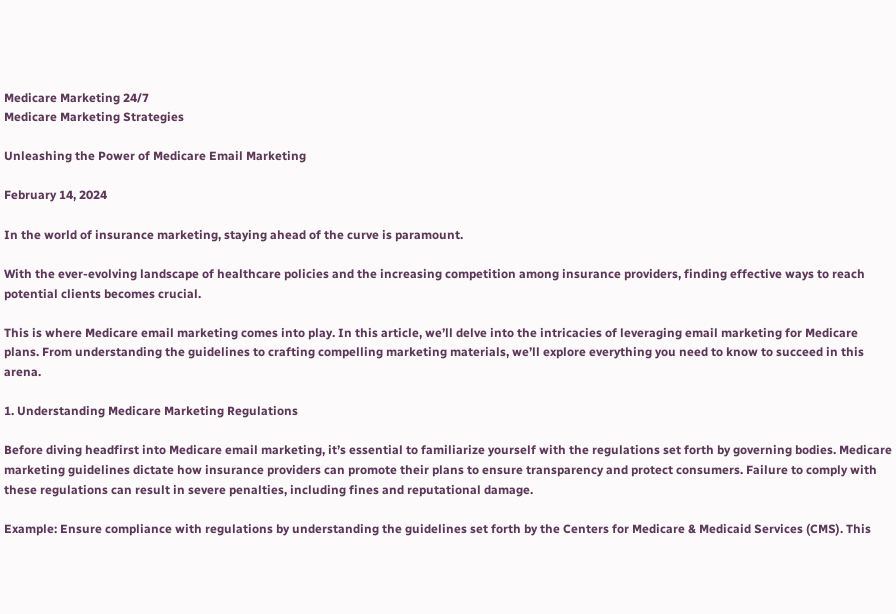Medicare Marketing 24/7
Medicare Marketing Strategies

Unleashing the Power of Medicare Email Marketing

February 14, 2024

In the world of insurance marketing, staying ahead of the curve is paramount.

With the ever-evolving landscape of healthcare policies and the increasing competition among insurance providers, finding effective ways to reach potential clients becomes crucial.

This is where Medicare email marketing comes into play. In this article, we’ll delve into the intricacies of leveraging email marketing for Medicare plans. From understanding the guidelines to crafting compelling marketing materials, we’ll explore everything you need to know to succeed in this arena.

1. Understanding Medicare Marketing Regulations

Before diving headfirst into Medicare email marketing, it’s essential to familiarize yourself with the regulations set forth by governing bodies. Medicare marketing guidelines dictate how insurance providers can promote their plans to ensure transparency and protect consumers. Failure to comply with these regulations can result in severe penalties, including fines and reputational damage.

Example: Ensure compliance with regulations by understanding the guidelines set forth by the Centers for Medicare & Medicaid Services (CMS). This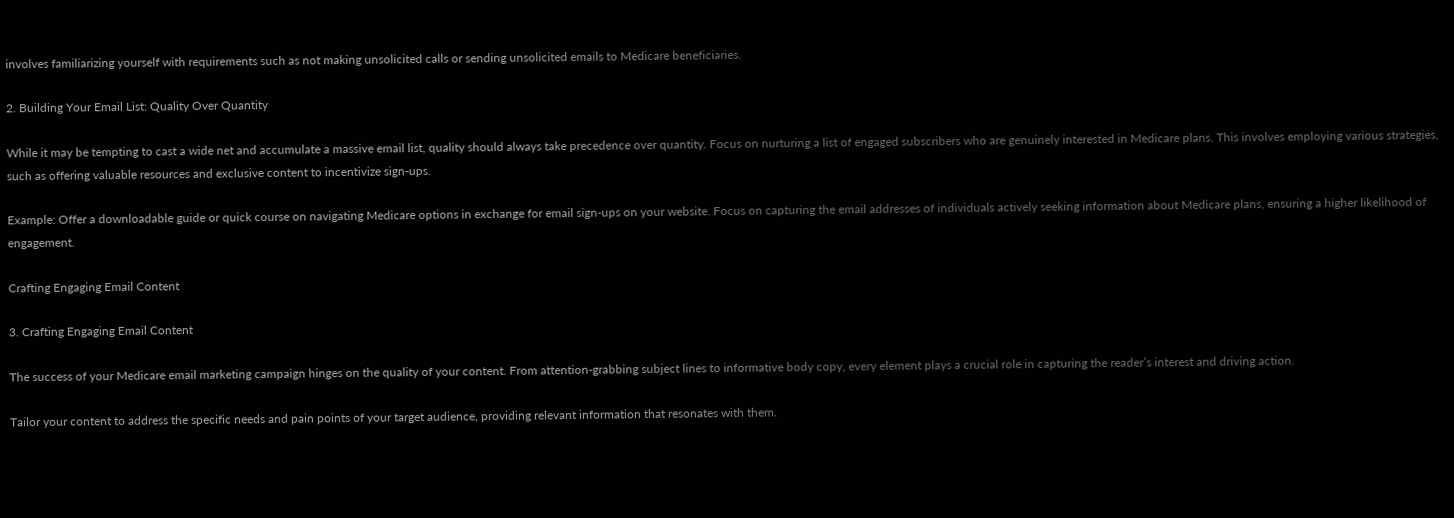involves familiarizing yourself with requirements such as not making unsolicited calls or sending unsolicited emails to Medicare beneficiaries.

2. Building Your Email List: Quality Over Quantity

While it may be tempting to cast a wide net and accumulate a massive email list, quality should always take precedence over quantity. Focus on nurturing a list of engaged subscribers who are genuinely interested in Medicare plans. This involves employing various strategies, such as offering valuable resources and exclusive content to incentivize sign-ups.

Example: Offer a downloadable guide or quick course on navigating Medicare options in exchange for email sign-ups on your website. Focus on capturing the email addresses of individuals actively seeking information about Medicare plans, ensuring a higher likelihood of engagement.

Crafting Engaging Email Content

3. Crafting Engaging Email Content

The success of your Medicare email marketing campaign hinges on the quality of your content. From attention-grabbing subject lines to informative body copy, every element plays a crucial role in capturing the reader’s interest and driving action.

Tailor your content to address the specific needs and pain points of your target audience, providing relevant information that resonates with them.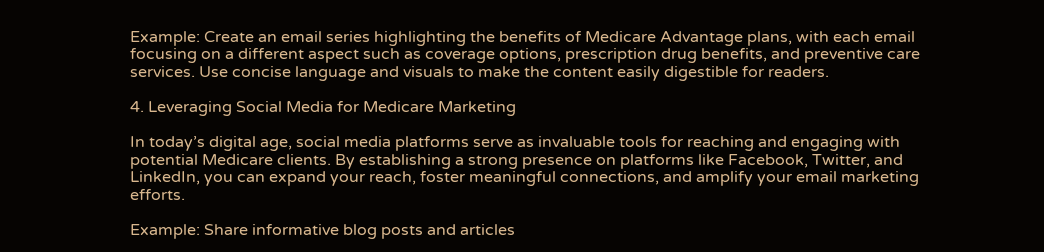Example: Create an email series highlighting the benefits of Medicare Advantage plans, with each email focusing on a different aspect such as coverage options, prescription drug benefits, and preventive care services. Use concise language and visuals to make the content easily digestible for readers.

4. Leveraging Social Media for Medicare Marketing

In today’s digital age, social media platforms serve as invaluable tools for reaching and engaging with potential Medicare clients. By establishing a strong presence on platforms like Facebook, Twitter, and LinkedIn, you can expand your reach, foster meaningful connections, and amplify your email marketing efforts.

Example: Share informative blog posts and articles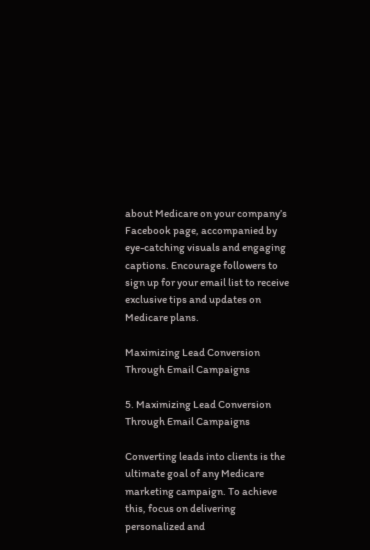about Medicare on your company’s Facebook page, accompanied by eye-catching visuals and engaging captions. Encourage followers to sign up for your email list to receive exclusive tips and updates on Medicare plans.

Maximizing Lead Conversion Through Email Campaigns

5. Maximizing Lead Conversion Through Email Campaigns

Converting leads into clients is the ultimate goal of any Medicare marketing campaign. To achieve this, focus on delivering personalized and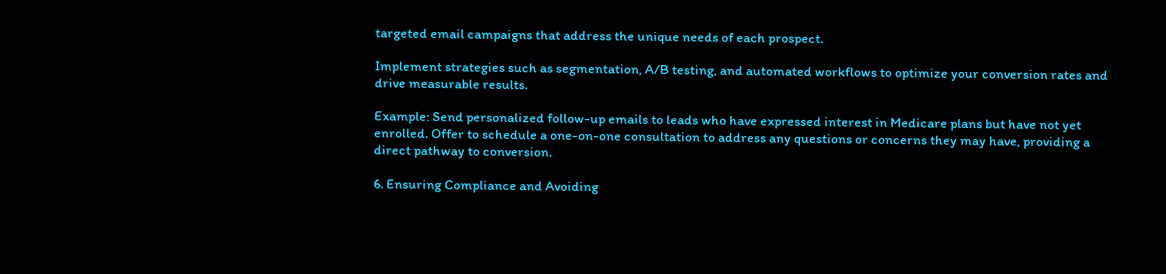targeted email campaigns that address the unique needs of each prospect.

Implement strategies such as segmentation, A/B testing, and automated workflows to optimize your conversion rates and drive measurable results.

Example: Send personalized follow-up emails to leads who have expressed interest in Medicare plans but have not yet enrolled. Offer to schedule a one-on-one consultation to address any questions or concerns they may have, providing a direct pathway to conversion.

6. Ensuring Compliance and Avoiding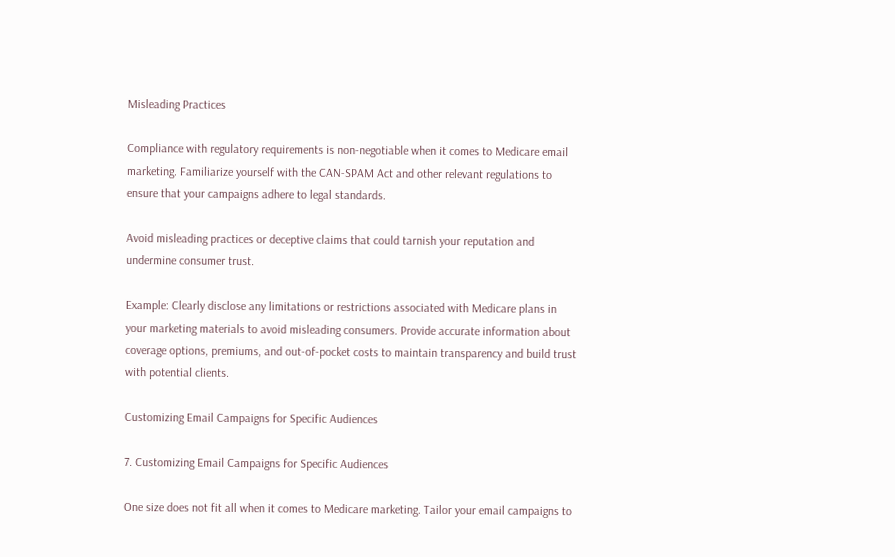Misleading Practices

Compliance with regulatory requirements is non-negotiable when it comes to Medicare email marketing. Familiarize yourself with the CAN-SPAM Act and other relevant regulations to ensure that your campaigns adhere to legal standards.

Avoid misleading practices or deceptive claims that could tarnish your reputation and undermine consumer trust.

Example: Clearly disclose any limitations or restrictions associated with Medicare plans in your marketing materials to avoid misleading consumers. Provide accurate information about coverage options, premiums, and out-of-pocket costs to maintain transparency and build trust with potential clients.

Customizing Email Campaigns for Specific Audiences

7. Customizing Email Campaigns for Specific Audiences

One size does not fit all when it comes to Medicare marketing. Tailor your email campaigns to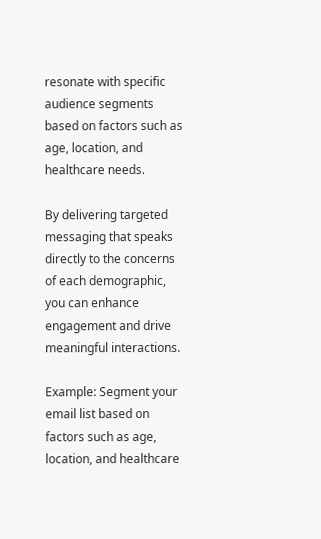resonate with specific audience segments based on factors such as age, location, and healthcare needs.

By delivering targeted messaging that speaks directly to the concerns of each demographic, you can enhance engagement and drive meaningful interactions.

Example: Segment your email list based on factors such as age, location, and healthcare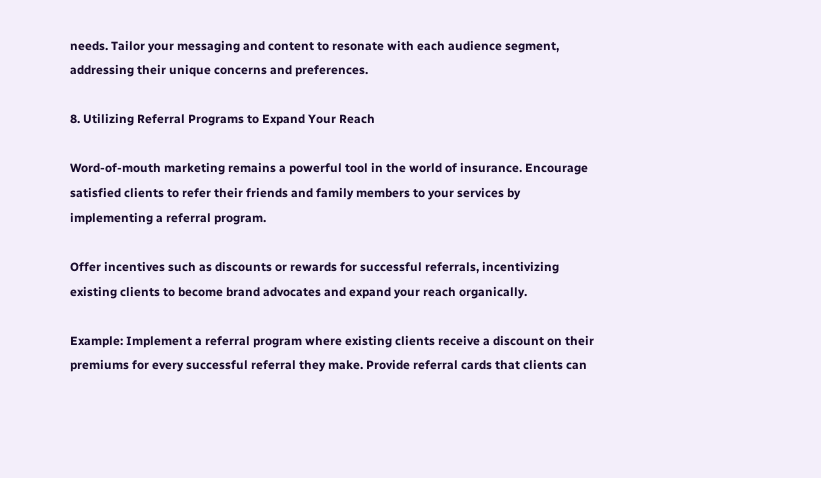needs. Tailor your messaging and content to resonate with each audience segment, addressing their unique concerns and preferences.

8. Utilizing Referral Programs to Expand Your Reach

Word-of-mouth marketing remains a powerful tool in the world of insurance. Encourage satisfied clients to refer their friends and family members to your services by implementing a referral program.

Offer incentives such as discounts or rewards for successful referrals, incentivizing existing clients to become brand advocates and expand your reach organically.

Example: Implement a referral program where existing clients receive a discount on their premiums for every successful referral they make. Provide referral cards that clients can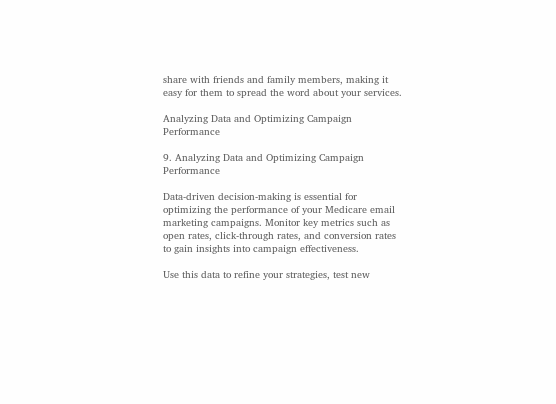share with friends and family members, making it easy for them to spread the word about your services.

Analyzing Data and Optimizing Campaign Performance

9. Analyzing Data and Optimizing Campaign Performance

Data-driven decision-making is essential for optimizing the performance of your Medicare email marketing campaigns. Monitor key metrics such as open rates, click-through rates, and conversion rates to gain insights into campaign effectiveness.

Use this data to refine your strategies, test new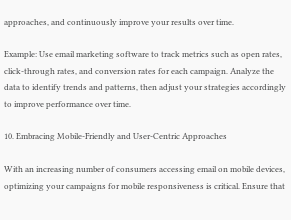approaches, and continuously improve your results over time.

Example: Use email marketing software to track metrics such as open rates, click-through rates, and conversion rates for each campaign. Analyze the data to identify trends and patterns, then adjust your strategies accordingly to improve performance over time.

10. Embracing Mobile-Friendly and User-Centric Approaches

With an increasing number of consumers accessing email on mobile devices, optimizing your campaigns for mobile responsiveness is critical. Ensure that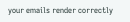your emails render correctly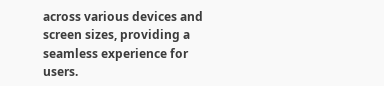across various devices and screen sizes, providing a seamless experience for users.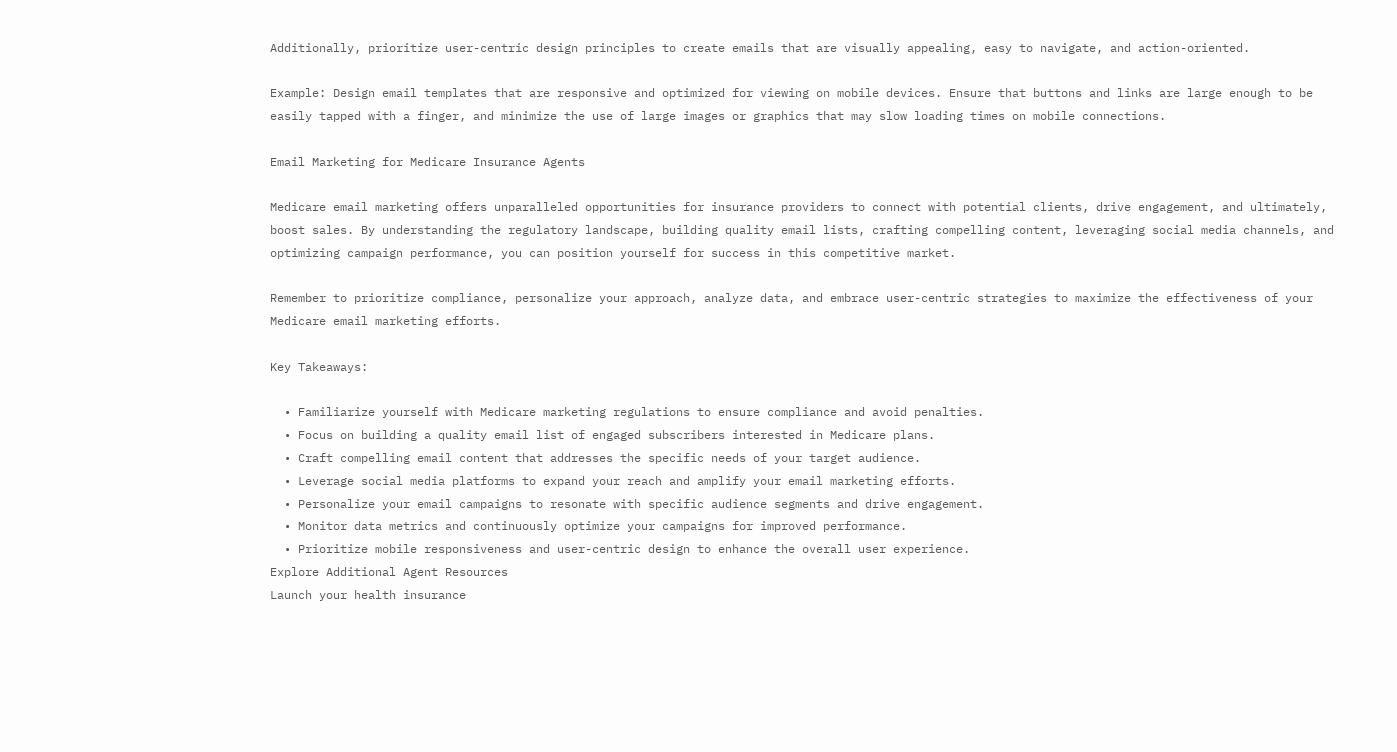Additionally, prioritize user-centric design principles to create emails that are visually appealing, easy to navigate, and action-oriented.

Example: Design email templates that are responsive and optimized for viewing on mobile devices. Ensure that buttons and links are large enough to be easily tapped with a finger, and minimize the use of large images or graphics that may slow loading times on mobile connections.

Email Marketing for Medicare Insurance Agents

Medicare email marketing offers unparalleled opportunities for insurance providers to connect with potential clients, drive engagement, and ultimately, boost sales. By understanding the regulatory landscape, building quality email lists, crafting compelling content, leveraging social media channels, and optimizing campaign performance, you can position yourself for success in this competitive market.

Remember to prioritize compliance, personalize your approach, analyze data, and embrace user-centric strategies to maximize the effectiveness of your Medicare email marketing efforts.

Key Takeaways:

  • Familiarize yourself with Medicare marketing regulations to ensure compliance and avoid penalties.
  • Focus on building a quality email list of engaged subscribers interested in Medicare plans.
  • Craft compelling email content that addresses the specific needs of your target audience.
  • Leverage social media platforms to expand your reach and amplify your email marketing efforts.
  • Personalize your email campaigns to resonate with specific audience segments and drive engagement.
  • Monitor data metrics and continuously optimize your campaigns for improved performance.
  • Prioritize mobile responsiveness and user-centric design to enhance the overall user experience.
Explore Additional Agent Resources
Launch your health insurance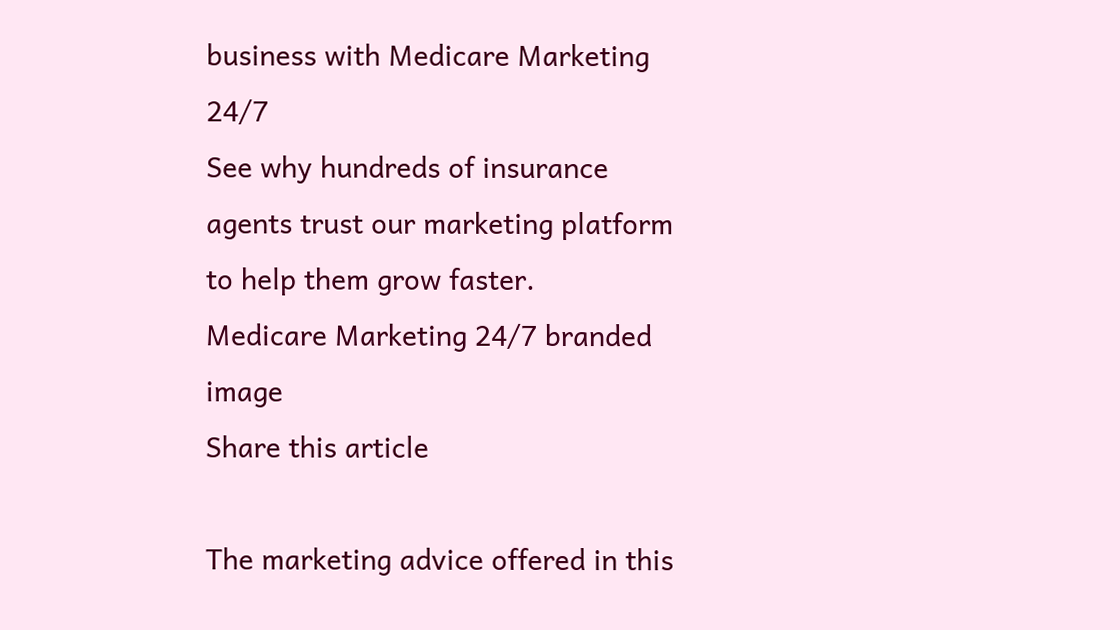business with Medicare Marketing 24/7
See why hundreds of insurance agents trust our marketing platform to help them grow faster.
Medicare Marketing 24/7 branded image
Share this article

The marketing advice offered in this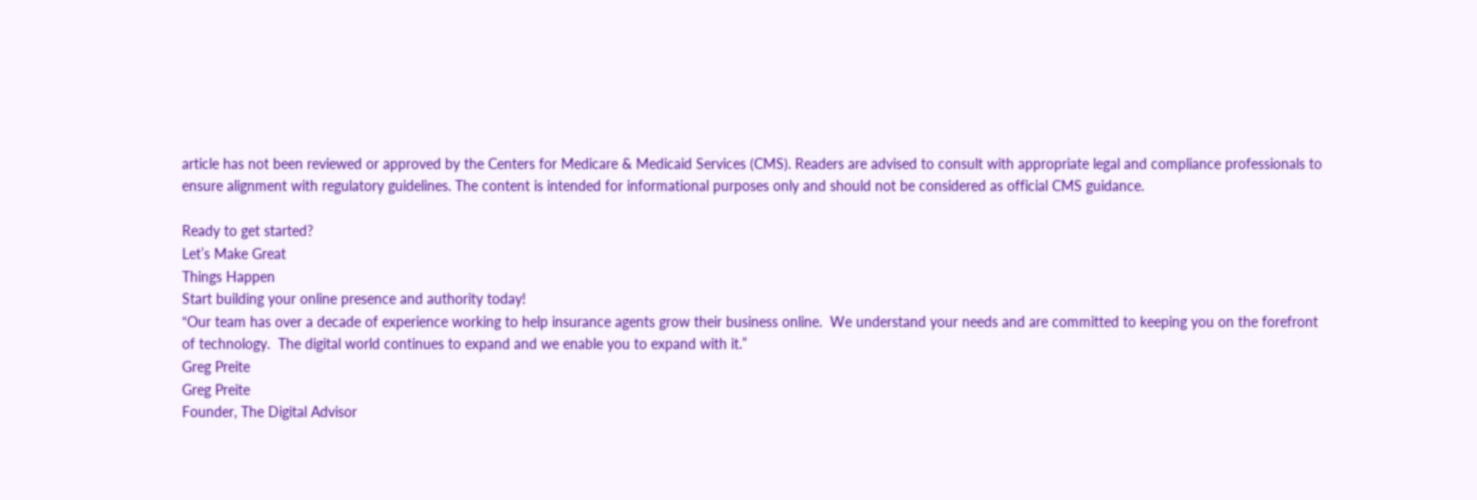article has not been reviewed or approved by the Centers for Medicare & Medicaid Services (CMS). Readers are advised to consult with appropriate legal and compliance professionals to ensure alignment with regulatory guidelines. The content is intended for informational purposes only and should not be considered as official CMS guidance.

Ready to get started?
Let’s Make Great
Things Happen
Start building your online presence and authority today!
“Our team has over a decade of experience working to help insurance agents grow their business online.  We understand your needs and are committed to keeping you on the forefront of technology.  The digital world continues to expand and we enable you to expand with it.”
Greg Preite
Greg Preite
Founder, The Digital Advisor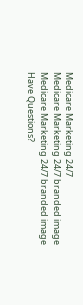Medicare Marketing 24/7
Medicare Marketing 24/7 branded image
Medicare Marketing 24/7 branded image
Have Questions?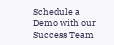Schedule a Demo with our Success Team